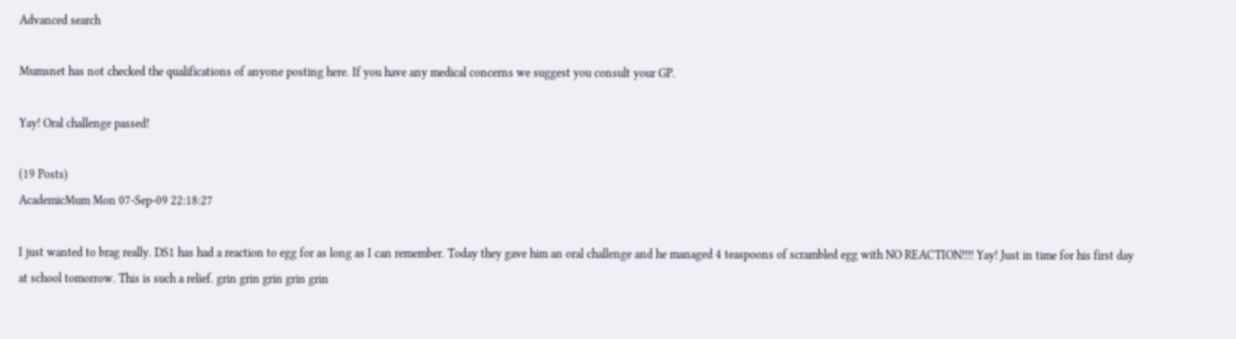Advanced search

Mumsnet has not checked the qualifications of anyone posting here. If you have any medical concerns we suggest you consult your GP.

Yay! Oral challenge passed!

(19 Posts)
AcademicMum Mon 07-Sep-09 22:18:27

I just wanted to brag really. DS1 has had a reaction to egg for as long as I can remember. Today they gave him an oral challenge and he managed 4 teaspoons of scrambled egg with NO REACTION!!!! Yay! Just in time for his first day at school tomorrow. This is such a relief. grin grin grin grin grin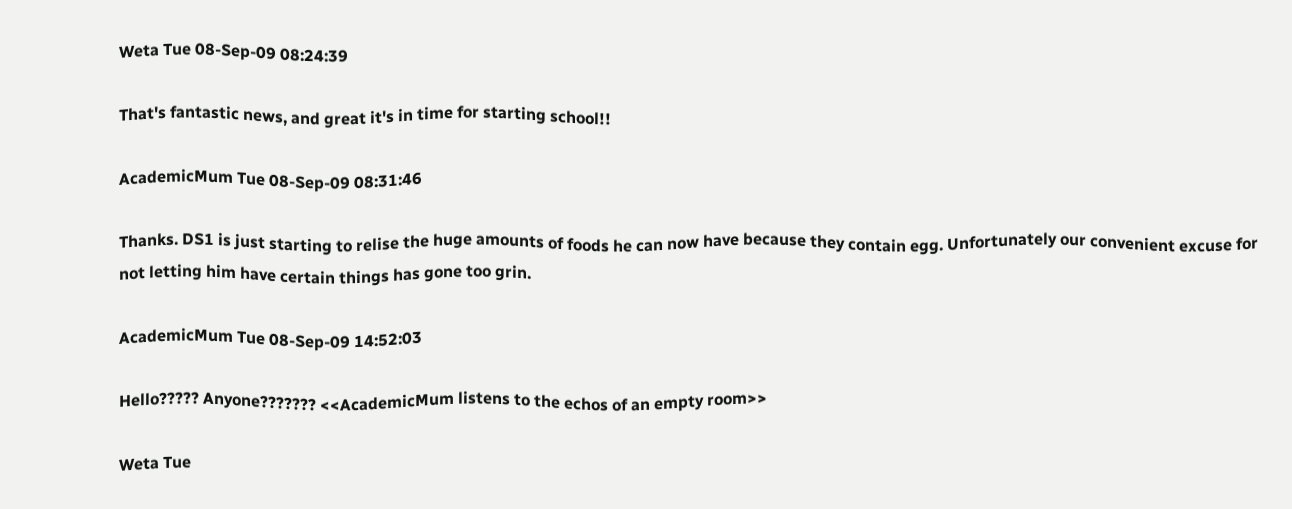Weta Tue 08-Sep-09 08:24:39

That's fantastic news, and great it's in time for starting school!!

AcademicMum Tue 08-Sep-09 08:31:46

Thanks. DS1 is just starting to relise the huge amounts of foods he can now have because they contain egg. Unfortunately our convenient excuse for not letting him have certain things has gone too grin.

AcademicMum Tue 08-Sep-09 14:52:03

Hello????? Anyone??????? <<AcademicMum listens to the echos of an empty room>>

Weta Tue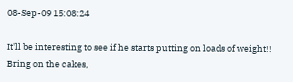08-Sep-09 15:08:24

It'll be interesting to see if he starts putting on loads of weight!! Bring on the cakes,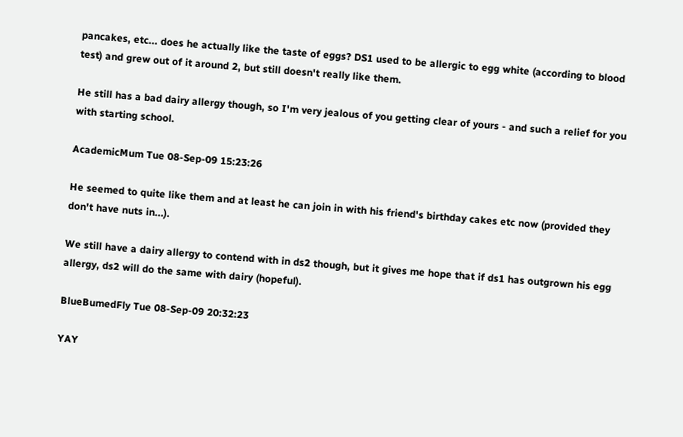pancakes, etc... does he actually like the taste of eggs? DS1 used to be allergic to egg white (according to blood test) and grew out of it around 2, but still doesn't really like them.

He still has a bad dairy allergy though, so I'm very jealous of you getting clear of yours - and such a relief for you with starting school.

AcademicMum Tue 08-Sep-09 15:23:26

He seemed to quite like them and at least he can join in with his friend's birthday cakes etc now (provided they don't have nuts in...).

We still have a dairy allergy to contend with in ds2 though, but it gives me hope that if ds1 has outgrown his egg allergy, ds2 will do the same with dairy (hopeful).

BlueBumedFly Tue 08-Sep-09 20:32:23

YAY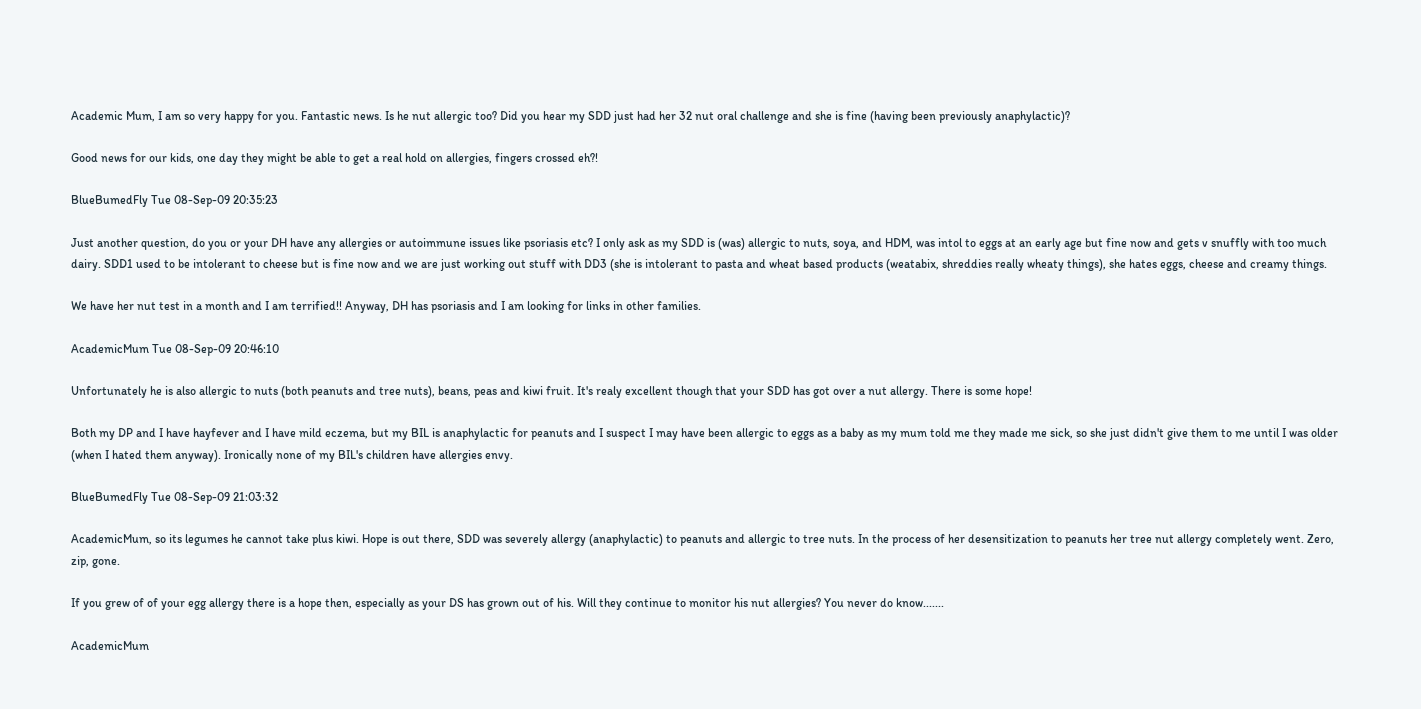Academic Mum, I am so very happy for you. Fantastic news. Is he nut allergic too? Did you hear my SDD just had her 32 nut oral challenge and she is fine (having been previously anaphylactic)?

Good news for our kids, one day they might be able to get a real hold on allergies, fingers crossed eh?!

BlueBumedFly Tue 08-Sep-09 20:35:23

Just another question, do you or your DH have any allergies or autoimmune issues like psoriasis etc? I only ask as my SDD is (was) allergic to nuts, soya, and HDM, was intol to eggs at an early age but fine now and gets v snuffly with too much dairy. SDD1 used to be intolerant to cheese but is fine now and we are just working out stuff with DD3 (she is intolerant to pasta and wheat based products (weatabix, shreddies really wheaty things), she hates eggs, cheese and creamy things.

We have her nut test in a month and I am terrified!! Anyway, DH has psoriasis and I am looking for links in other families.

AcademicMum Tue 08-Sep-09 20:46:10

Unfortunately he is also allergic to nuts (both peanuts and tree nuts), beans, peas and kiwi fruit. It's realy excellent though that your SDD has got over a nut allergy. There is some hope!

Both my DP and I have hayfever and I have mild eczema, but my BIL is anaphylactic for peanuts and I suspect I may have been allergic to eggs as a baby as my mum told me they made me sick, so she just didn't give them to me until I was older (when I hated them anyway). Ironically none of my BIL's children have allergies envy.

BlueBumedFly Tue 08-Sep-09 21:03:32

AcademicMum, so its legumes he cannot take plus kiwi. Hope is out there, SDD was severely allergy (anaphylactic) to peanuts and allergic to tree nuts. In the process of her desensitization to peanuts her tree nut allergy completely went. Zero, zip, gone.

If you grew of of your egg allergy there is a hope then, especially as your DS has grown out of his. Will they continue to monitor his nut allergies? You never do know.......

AcademicMum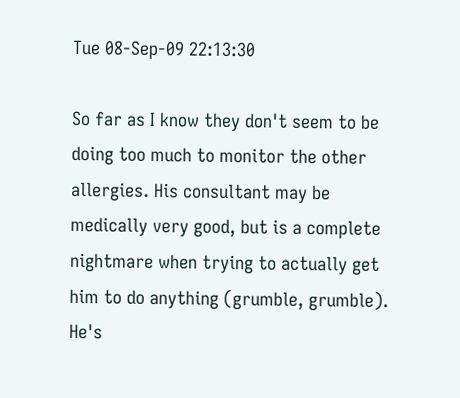Tue 08-Sep-09 22:13:30

So far as I know they don't seem to be doing too much to monitor the other allergies. His consultant may be medically very good, but is a complete nightmare when trying to actually get him to do anything (grumble, grumble). He's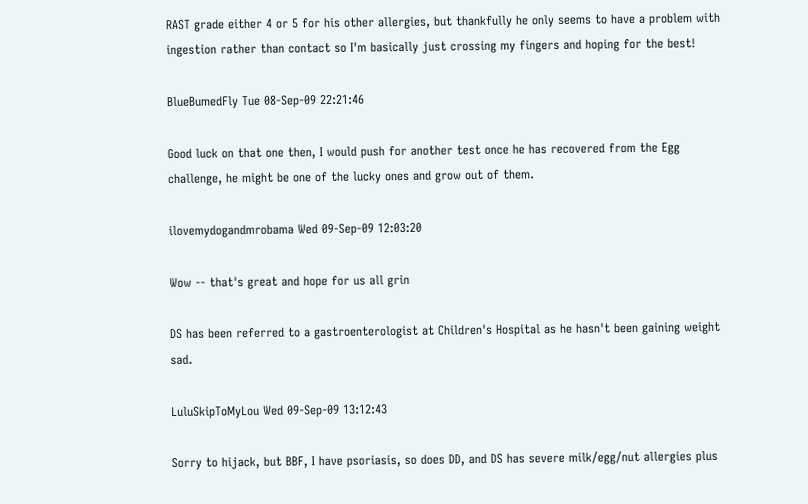RAST grade either 4 or 5 for his other allergies, but thankfully he only seems to have a problem with ingestion rather than contact so I'm basically just crossing my fingers and hoping for the best!

BlueBumedFly Tue 08-Sep-09 22:21:46

Good luck on that one then, I would push for another test once he has recovered from the Egg challenge, he might be one of the lucky ones and grow out of them.

ilovemydogandmrobama Wed 09-Sep-09 12:03:20

Wow -- that's great and hope for us all grin

DS has been referred to a gastroenterologist at Children's Hospital as he hasn't been gaining weight sad.

LuluSkipToMyLou Wed 09-Sep-09 13:12:43

Sorry to hijack, but BBF, I have psoriasis, so does DD, and DS has severe milk/egg/nut allergies plus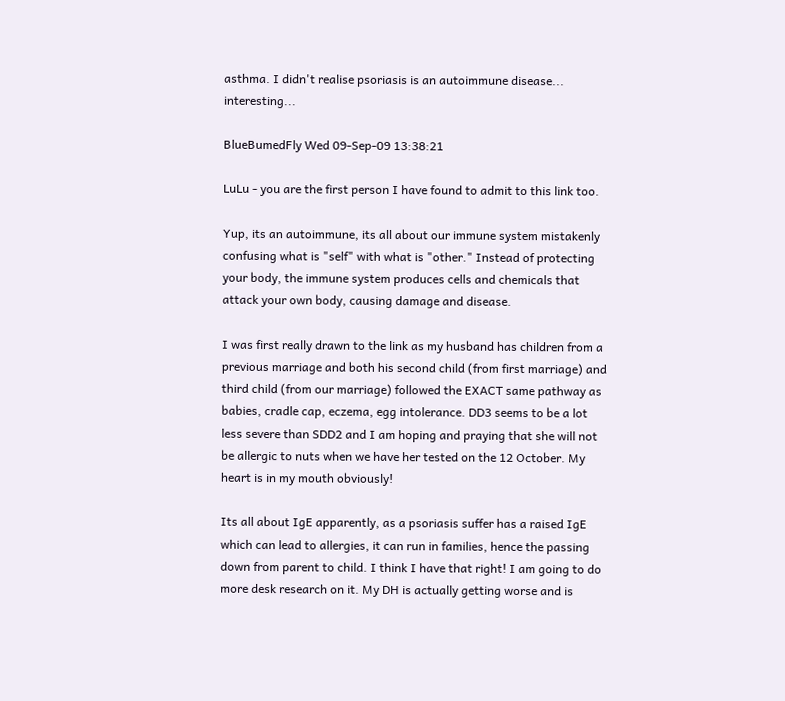asthma. I didn't realise psoriasis is an autoimmune disease... interesting...

BlueBumedFly Wed 09-Sep-09 13:38:21

LuLu - you are the first person I have found to admit to this link too.

Yup, its an autoimmune, its all about our immune system mistakenly confusing what is "self" with what is "other." Instead of protecting your body, the immune system produces cells and chemicals that attack your own body, causing damage and disease.

I was first really drawn to the link as my husband has children from a previous marriage and both his second child (from first marriage) and third child (from our marriage) followed the EXACT same pathway as babies, cradle cap, eczema, egg intolerance. DD3 seems to be a lot less severe than SDD2 and I am hoping and praying that she will not be allergic to nuts when we have her tested on the 12 October. My heart is in my mouth obviously!

Its all about IgE apparently, as a psoriasis suffer has a raised IgE which can lead to allergies, it can run in families, hence the passing down from parent to child. I think I have that right! I am going to do more desk research on it. My DH is actually getting worse and is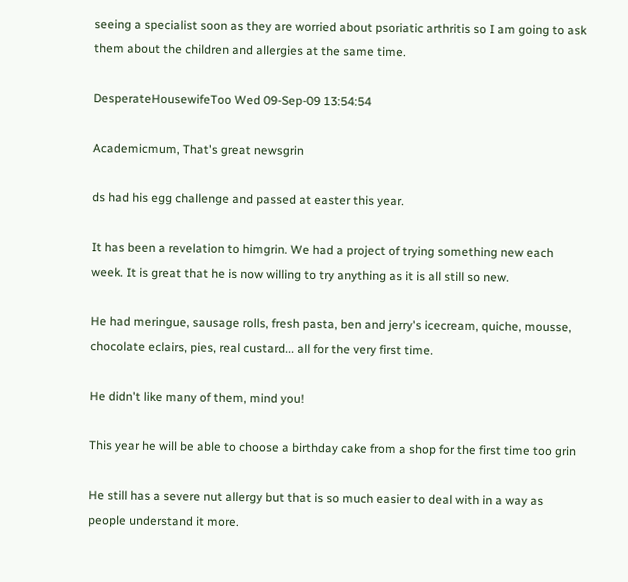seeing a specialist soon as they are worried about psoriatic arthritis so I am going to ask them about the children and allergies at the same time.

DesperateHousewifeToo Wed 09-Sep-09 13:54:54

Academicmum, That's great newsgrin

ds had his egg challenge and passed at easter this year.

It has been a revelation to himgrin. We had a project of trying something new each week. It is great that he is now willing to try anything as it is all still so new.

He had meringue, sausage rolls, fresh pasta, ben and jerry's icecream, quiche, mousse, chocolate eclairs, pies, real custard... all for the very first time.

He didn't like many of them, mind you!

This year he will be able to choose a birthday cake from a shop for the first time too grin

He still has a severe nut allergy but that is so much easier to deal with in a way as people understand it more.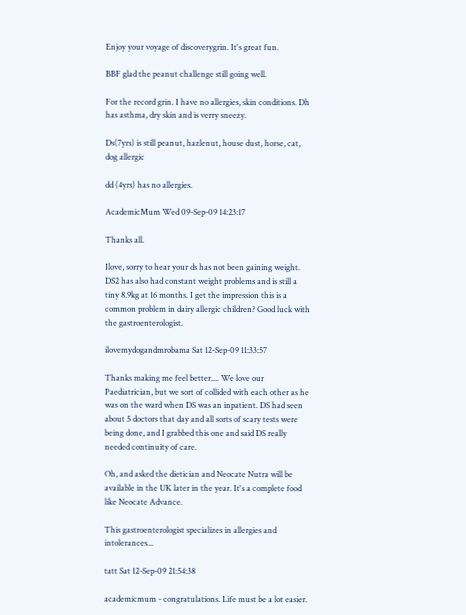Enjoy your voyage of discoverygrin. It's great fun.

BBF glad the peanut challenge still going well.

For the record grin. I have no allergies, skin conditions. Dh has asthma, dry skin and is verry sneezy.

Ds(7yrs) is still peanut, hazlenut, house dust, horse, cat, dog allergic

dd (4yrs) has no allergies.

AcademicMum Wed 09-Sep-09 14:23:17

Thanks all.

Ilove, sorry to hear your ds has not been gaining weight. DS2 has also had constant weight problems and is still a tiny 8.9kg at 16 months. I get the impression this is a common problem in dairy allergic children? Good luck with the gastroenterologist.

ilovemydogandmrobama Sat 12-Sep-09 11:33:57

Thanks making me feel better.... We love our Paediatrician, but we sort of collided with each other as he was on the ward when DS was an inpatient. DS had seen about 5 doctors that day and all sorts of scary tests were being done, and I grabbed this one and said DS really needed continuity of care.

Oh, and asked the dietician and Neocate Nutra will be available in the UK later in the year. It's a complete food like Neocate Advance.

This gastroenterologist specializes in allergies and intolerances...

tatt Sat 12-Sep-09 21:54:38

academicmum - congratulations. Life must be a lot easier.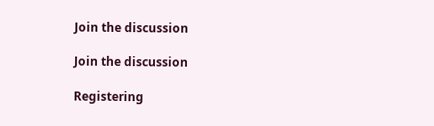Join the discussion

Join the discussion

Registering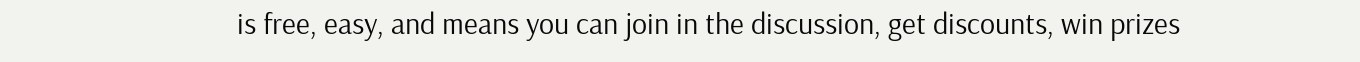is free, easy, and means you can join in the discussion, get discounts, win prizes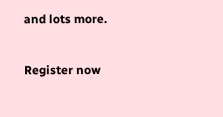and lots more.

Register now